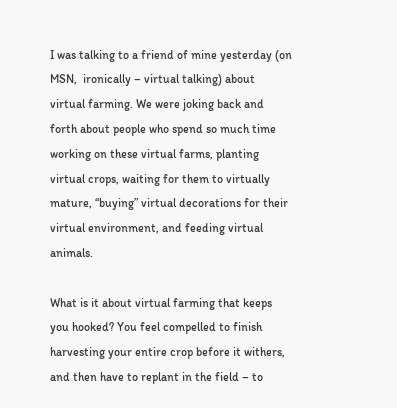I was talking to a friend of mine yesterday (on MSN,  ironically – virtual talking) about virtual farming. We were joking back and forth about people who spend so much time working on these virtual farms, planting virtual crops, waiting for them to virtually mature, “buying” virtual decorations for their virtual environment, and feeding virtual animals.

What is it about virtual farming that keeps you hooked? You feel compelled to finish harvesting your entire crop before it withers, and then have to replant in the field – to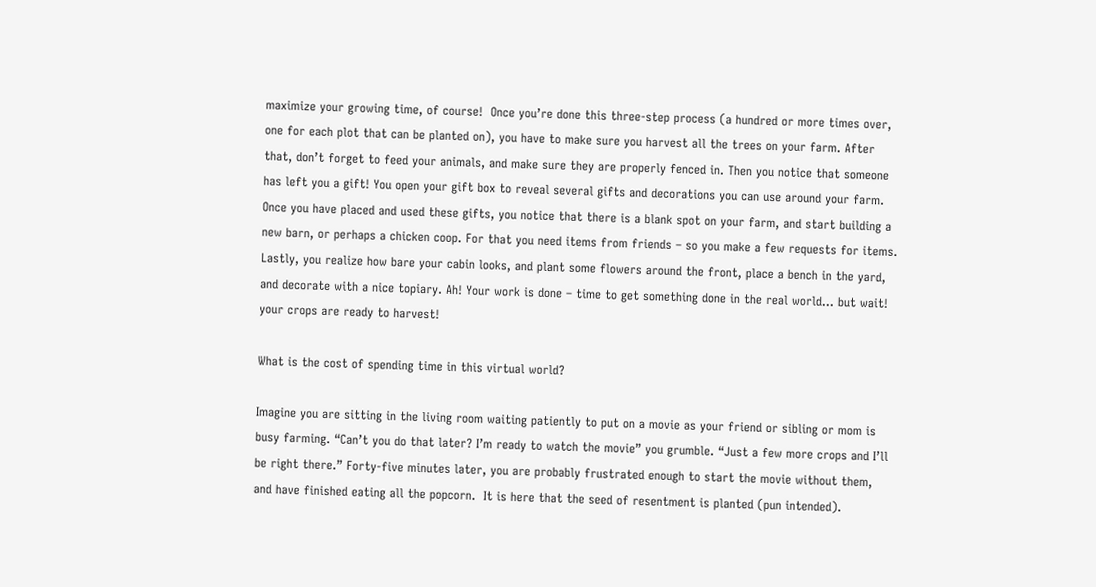maximize your growing time, of course!  Once you’re done this three-step process (a hundred or more times over, one for each plot that can be planted on), you have to make sure you harvest all the trees on your farm. After that, don’t forget to feed your animals, and make sure they are properly fenced in. Then you notice that someone has left you a gift! You open your gift box to reveal several gifts and decorations you can use around your farm. Once you have placed and used these gifts, you notice that there is a blank spot on your farm, and start building a new barn, or perhaps a chicken coop. For that you need items from friends – so you make a few requests for items. Lastly, you realize how bare your cabin looks, and plant some flowers around the front, place a bench in the yard, and decorate with a nice topiary. Ah! Your work is done – time to get something done in the real world… but wait! your crops are ready to harvest!

What is the cost of spending time in this virtual world?

Imagine you are sitting in the living room waiting patiently to put on a movie as your friend or sibling or mom is busy farming. “Can’t you do that later? I’m ready to watch the movie” you grumble. “Just a few more crops and I’ll be right there.” Forty-five minutes later, you are probably frustrated enough to start the movie without them, and have finished eating all the popcorn.  It is here that the seed of resentment is planted (pun intended).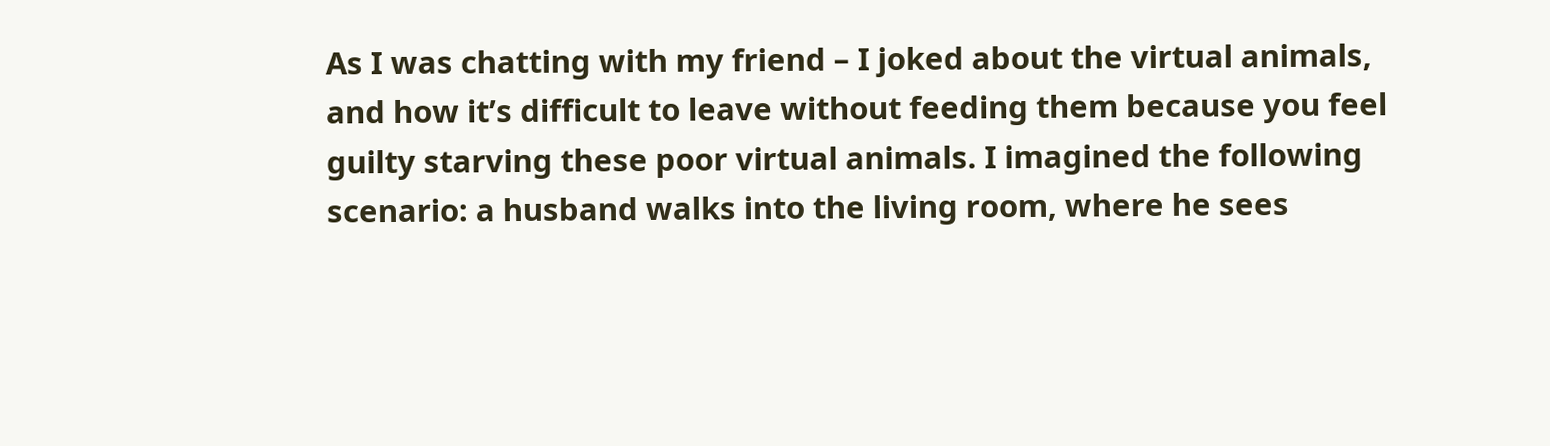As I was chatting with my friend – I joked about the virtual animals, and how it’s difficult to leave without feeding them because you feel guilty starving these poor virtual animals. I imagined the following scenario: a husband walks into the living room, where he sees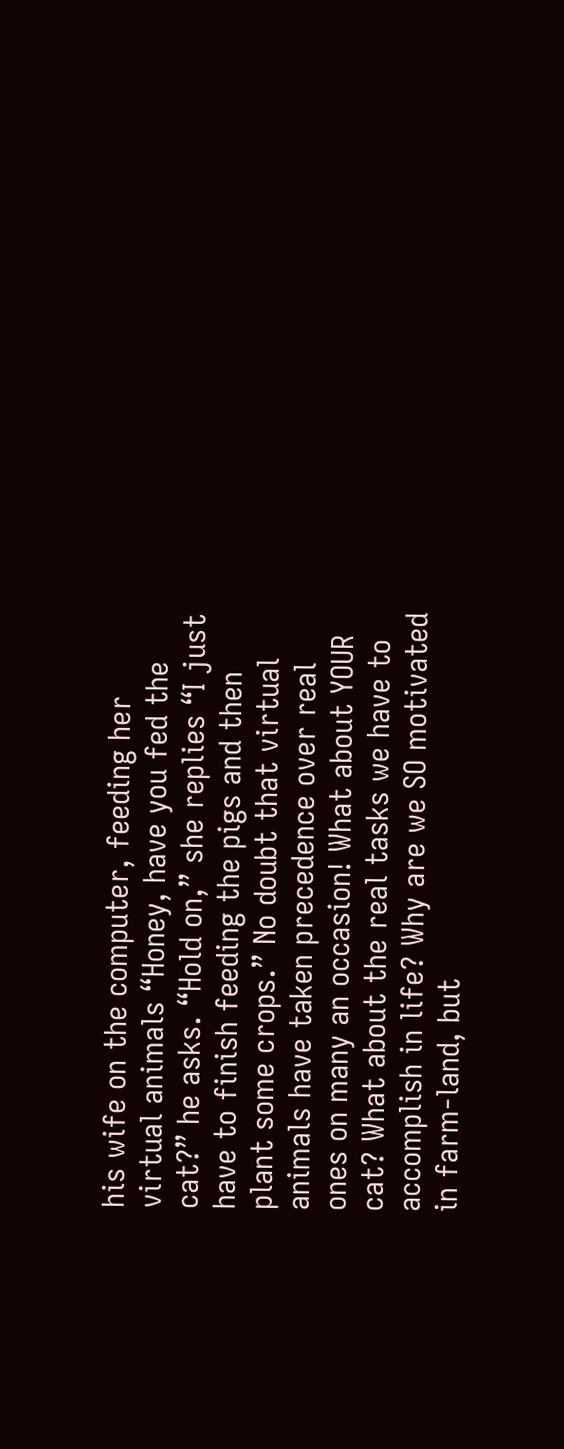his wife on the computer, feeding her virtual animals “Honey, have you fed the cat?” he asks. “Hold on,” she replies “I just have to finish feeding the pigs and then plant some crops.” No doubt that virtual animals have taken precedence over real ones on many an occasion! What about YOUR cat? What about the real tasks we have to accomplish in life? Why are we SO motivated in farm-land, but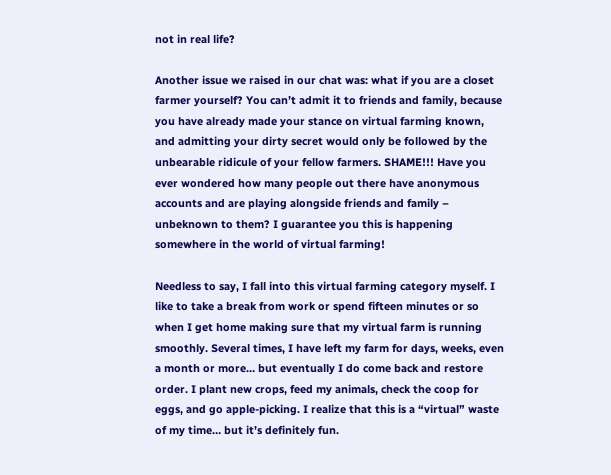not in real life?

Another issue we raised in our chat was: what if you are a closet farmer yourself? You can’t admit it to friends and family, because you have already made your stance on virtual farming known, and admitting your dirty secret would only be followed by the unbearable ridicule of your fellow farmers. SHAME!!! Have you ever wondered how many people out there have anonymous accounts and are playing alongside friends and family – unbeknown to them? I guarantee you this is happening somewhere in the world of virtual farming!

Needless to say, I fall into this virtual farming category myself. I like to take a break from work or spend fifteen minutes or so when I get home making sure that my virtual farm is running smoothly. Several times, I have left my farm for days, weeks, even a month or more… but eventually I do come back and restore order. I plant new crops, feed my animals, check the coop for eggs, and go apple-picking. I realize that this is a “virtual” waste of my time… but it’s definitely fun.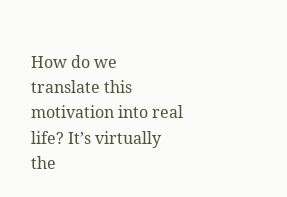How do we translate this motivation into real life? It’s virtually the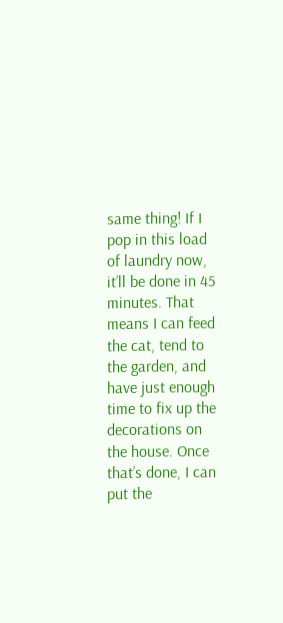same thing! If I pop in this load of laundry now, it’ll be done in 45 minutes. That means I can feed the cat, tend to the garden, and have just enough time to fix up the decorations on the house. Once that’s done, I can put the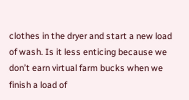clothes in the dryer and start a new load of wash. Is it less enticing because we don’t earn virtual farm bucks when we finish a load of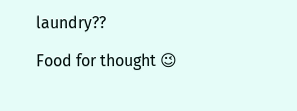laundry??

Food for thought 😉